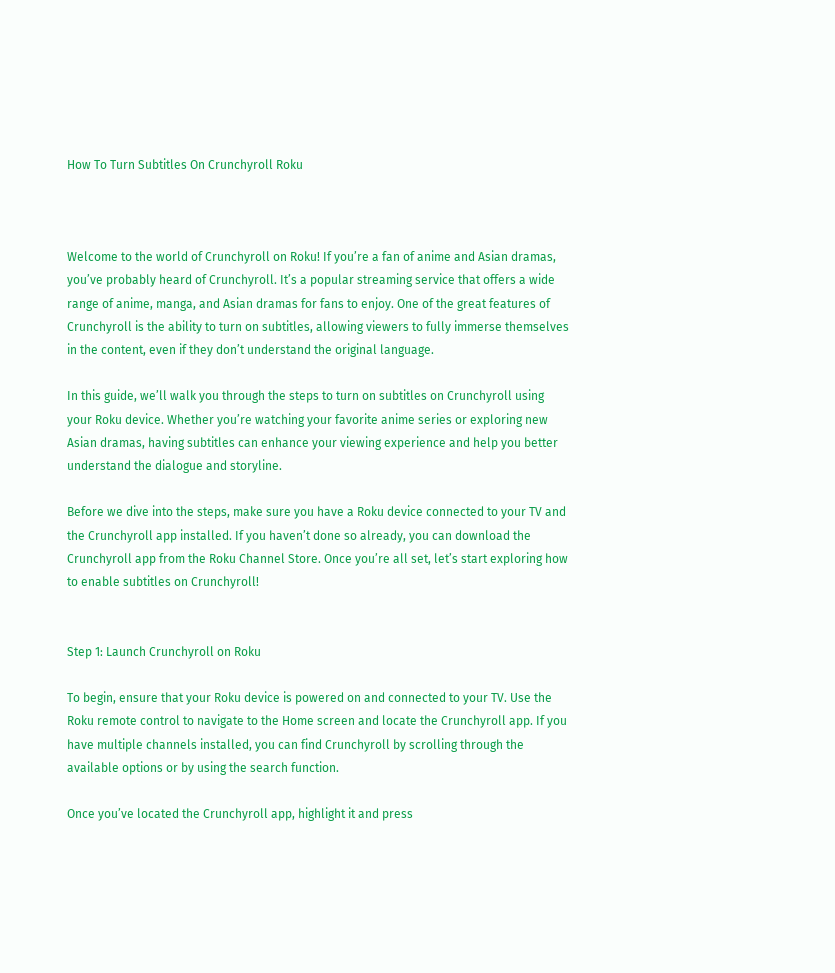How To Turn Subtitles On Crunchyroll Roku



Welcome to the world of Crunchyroll on Roku! If you’re a fan of anime and Asian dramas, you’ve probably heard of Crunchyroll. It’s a popular streaming service that offers a wide range of anime, manga, and Asian dramas for fans to enjoy. One of the great features of Crunchyroll is the ability to turn on subtitles, allowing viewers to fully immerse themselves in the content, even if they don’t understand the original language.

In this guide, we’ll walk you through the steps to turn on subtitles on Crunchyroll using your Roku device. Whether you’re watching your favorite anime series or exploring new Asian dramas, having subtitles can enhance your viewing experience and help you better understand the dialogue and storyline.

Before we dive into the steps, make sure you have a Roku device connected to your TV and the Crunchyroll app installed. If you haven’t done so already, you can download the Crunchyroll app from the Roku Channel Store. Once you’re all set, let’s start exploring how to enable subtitles on Crunchyroll!


Step 1: Launch Crunchyroll on Roku

To begin, ensure that your Roku device is powered on and connected to your TV. Use the Roku remote control to navigate to the Home screen and locate the Crunchyroll app. If you have multiple channels installed, you can find Crunchyroll by scrolling through the available options or by using the search function.

Once you’ve located the Crunchyroll app, highlight it and press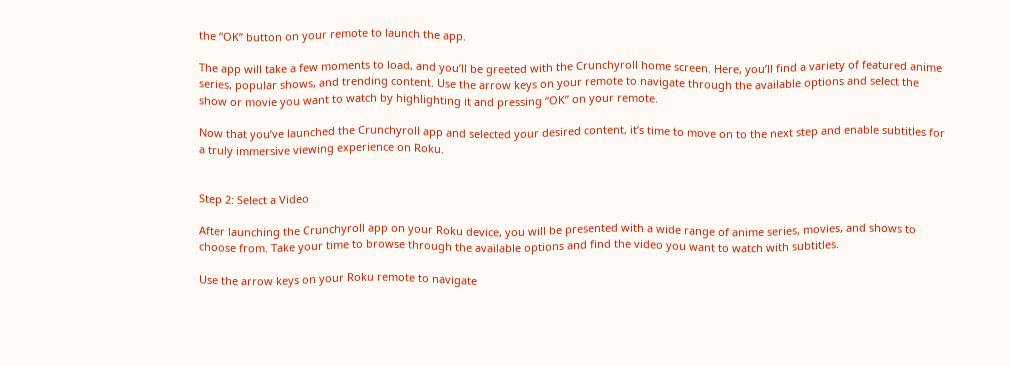the “OK” button on your remote to launch the app.

The app will take a few moments to load, and you’ll be greeted with the Crunchyroll home screen. Here, you’ll find a variety of featured anime series, popular shows, and trending content. Use the arrow keys on your remote to navigate through the available options and select the show or movie you want to watch by highlighting it and pressing “OK” on your remote.

Now that you’ve launched the Crunchyroll app and selected your desired content, it’s time to move on to the next step and enable subtitles for a truly immersive viewing experience on Roku.


Step 2: Select a Video

After launching the Crunchyroll app on your Roku device, you will be presented with a wide range of anime series, movies, and shows to choose from. Take your time to browse through the available options and find the video you want to watch with subtitles.

Use the arrow keys on your Roku remote to navigate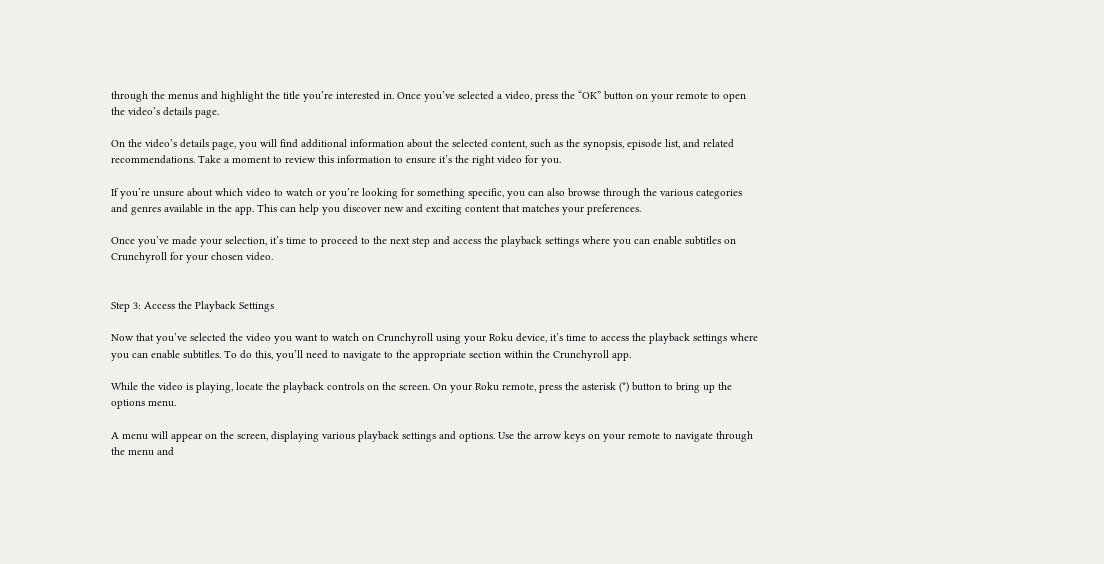through the menus and highlight the title you’re interested in. Once you’ve selected a video, press the “OK” button on your remote to open the video’s details page.

On the video’s details page, you will find additional information about the selected content, such as the synopsis, episode list, and related recommendations. Take a moment to review this information to ensure it’s the right video for you.

If you’re unsure about which video to watch or you’re looking for something specific, you can also browse through the various categories and genres available in the app. This can help you discover new and exciting content that matches your preferences.

Once you’ve made your selection, it’s time to proceed to the next step and access the playback settings where you can enable subtitles on Crunchyroll for your chosen video.


Step 3: Access the Playback Settings

Now that you’ve selected the video you want to watch on Crunchyroll using your Roku device, it’s time to access the playback settings where you can enable subtitles. To do this, you’ll need to navigate to the appropriate section within the Crunchyroll app.

While the video is playing, locate the playback controls on the screen. On your Roku remote, press the asterisk (*) button to bring up the options menu.

A menu will appear on the screen, displaying various playback settings and options. Use the arrow keys on your remote to navigate through the menu and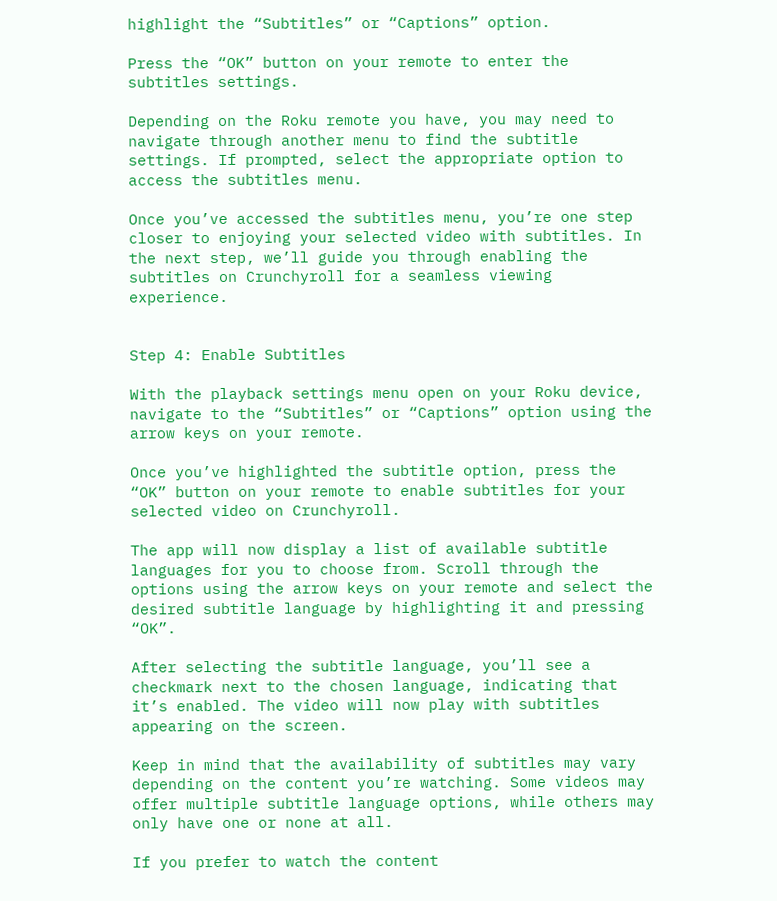highlight the “Subtitles” or “Captions” option.

Press the “OK” button on your remote to enter the subtitles settings.

Depending on the Roku remote you have, you may need to navigate through another menu to find the subtitle settings. If prompted, select the appropriate option to access the subtitles menu.

Once you’ve accessed the subtitles menu, you’re one step closer to enjoying your selected video with subtitles. In the next step, we’ll guide you through enabling the subtitles on Crunchyroll for a seamless viewing experience.


Step 4: Enable Subtitles

With the playback settings menu open on your Roku device, navigate to the “Subtitles” or “Captions” option using the arrow keys on your remote.

Once you’ve highlighted the subtitle option, press the “OK” button on your remote to enable subtitles for your selected video on Crunchyroll.

The app will now display a list of available subtitle languages for you to choose from. Scroll through the options using the arrow keys on your remote and select the desired subtitle language by highlighting it and pressing “OK”.

After selecting the subtitle language, you’ll see a checkmark next to the chosen language, indicating that it’s enabled. The video will now play with subtitles appearing on the screen.

Keep in mind that the availability of subtitles may vary depending on the content you’re watching. Some videos may offer multiple subtitle language options, while others may only have one or none at all.

If you prefer to watch the content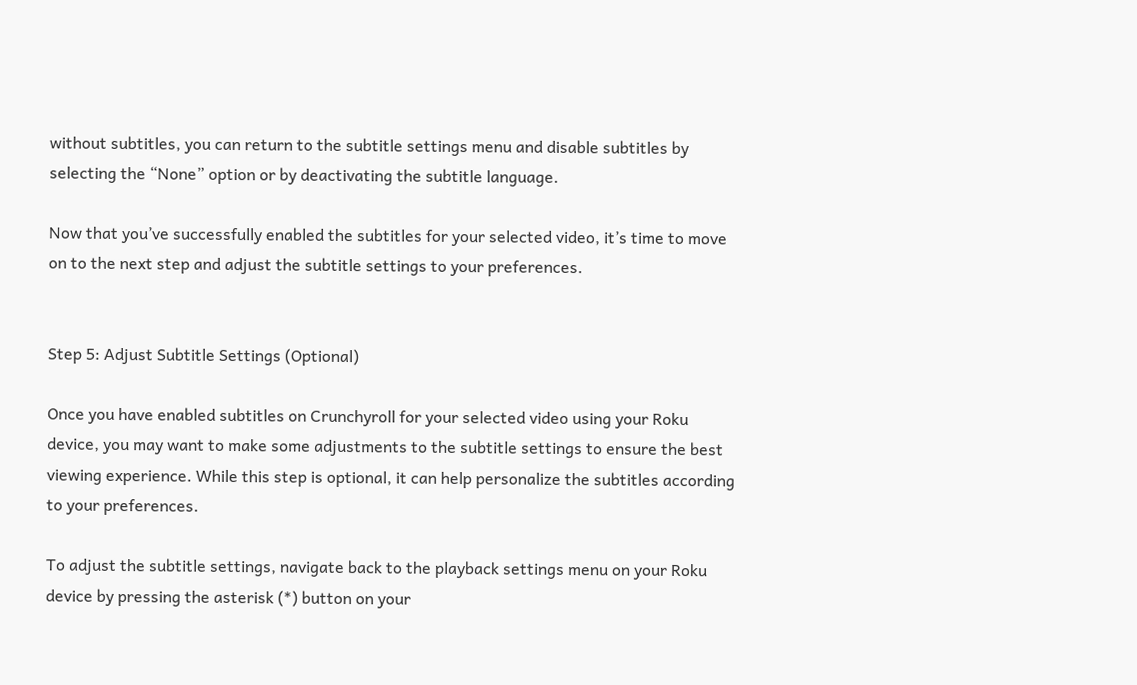without subtitles, you can return to the subtitle settings menu and disable subtitles by selecting the “None” option or by deactivating the subtitle language.

Now that you’ve successfully enabled the subtitles for your selected video, it’s time to move on to the next step and adjust the subtitle settings to your preferences.


Step 5: Adjust Subtitle Settings (Optional)

Once you have enabled subtitles on Crunchyroll for your selected video using your Roku device, you may want to make some adjustments to the subtitle settings to ensure the best viewing experience. While this step is optional, it can help personalize the subtitles according to your preferences.

To adjust the subtitle settings, navigate back to the playback settings menu on your Roku device by pressing the asterisk (*) button on your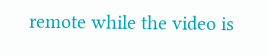remote while the video is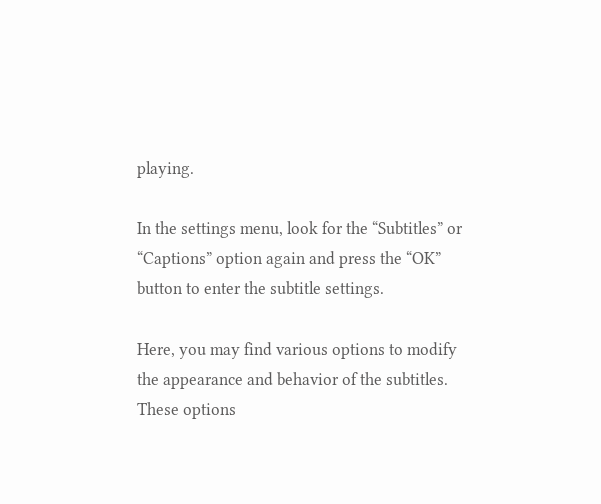playing.

In the settings menu, look for the “Subtitles” or “Captions” option again and press the “OK” button to enter the subtitle settings.

Here, you may find various options to modify the appearance and behavior of the subtitles. These options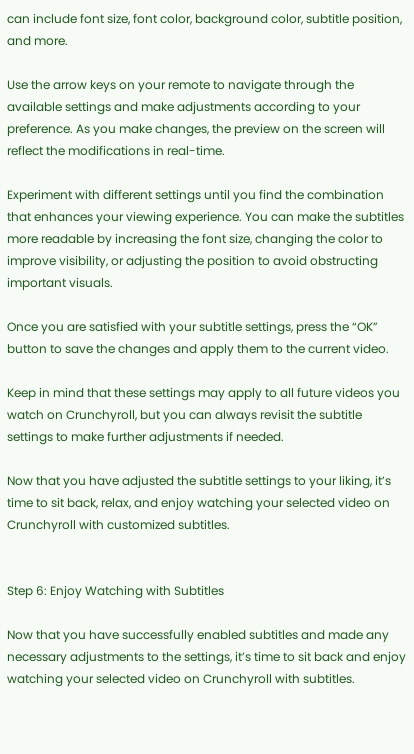can include font size, font color, background color, subtitle position, and more.

Use the arrow keys on your remote to navigate through the available settings and make adjustments according to your preference. As you make changes, the preview on the screen will reflect the modifications in real-time.

Experiment with different settings until you find the combination that enhances your viewing experience. You can make the subtitles more readable by increasing the font size, changing the color to improve visibility, or adjusting the position to avoid obstructing important visuals.

Once you are satisfied with your subtitle settings, press the “OK” button to save the changes and apply them to the current video.

Keep in mind that these settings may apply to all future videos you watch on Crunchyroll, but you can always revisit the subtitle settings to make further adjustments if needed.

Now that you have adjusted the subtitle settings to your liking, it’s time to sit back, relax, and enjoy watching your selected video on Crunchyroll with customized subtitles.


Step 6: Enjoy Watching with Subtitles

Now that you have successfully enabled subtitles and made any necessary adjustments to the settings, it’s time to sit back and enjoy watching your selected video on Crunchyroll with subtitles.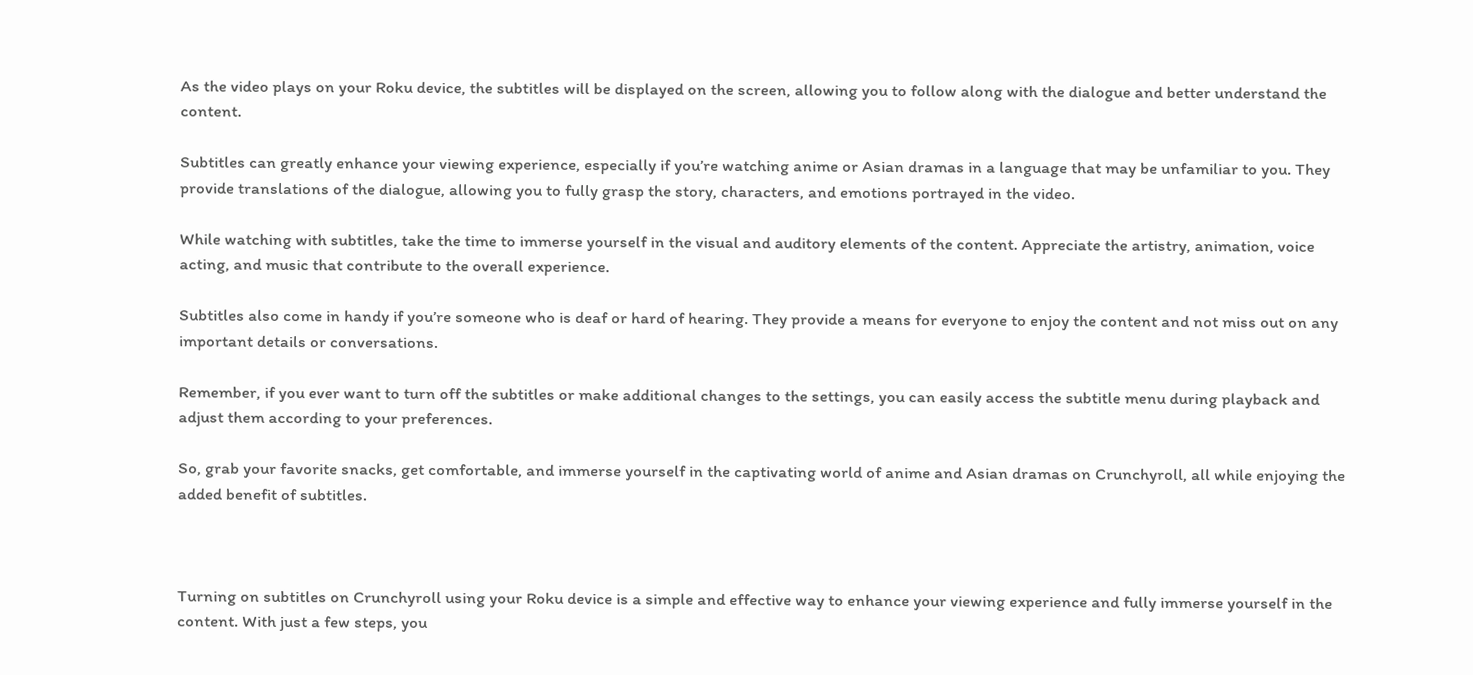As the video plays on your Roku device, the subtitles will be displayed on the screen, allowing you to follow along with the dialogue and better understand the content.

Subtitles can greatly enhance your viewing experience, especially if you’re watching anime or Asian dramas in a language that may be unfamiliar to you. They provide translations of the dialogue, allowing you to fully grasp the story, characters, and emotions portrayed in the video.

While watching with subtitles, take the time to immerse yourself in the visual and auditory elements of the content. Appreciate the artistry, animation, voice acting, and music that contribute to the overall experience.

Subtitles also come in handy if you’re someone who is deaf or hard of hearing. They provide a means for everyone to enjoy the content and not miss out on any important details or conversations.

Remember, if you ever want to turn off the subtitles or make additional changes to the settings, you can easily access the subtitle menu during playback and adjust them according to your preferences.

So, grab your favorite snacks, get comfortable, and immerse yourself in the captivating world of anime and Asian dramas on Crunchyroll, all while enjoying the added benefit of subtitles.



Turning on subtitles on Crunchyroll using your Roku device is a simple and effective way to enhance your viewing experience and fully immerse yourself in the content. With just a few steps, you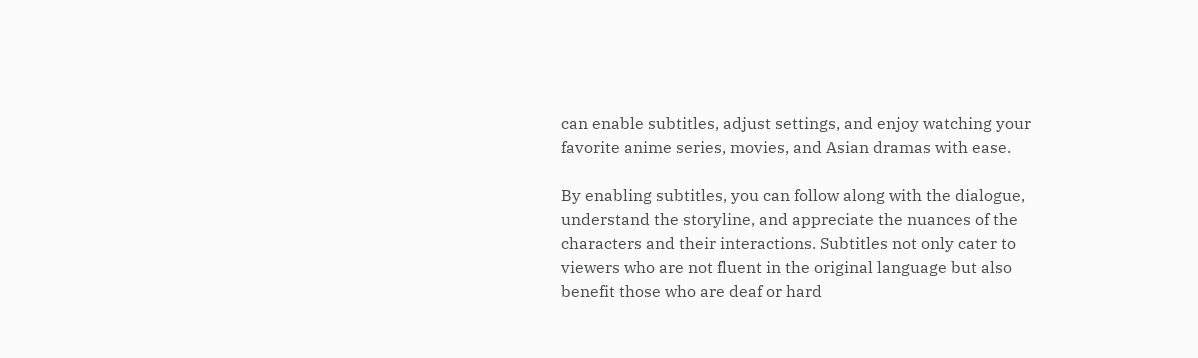can enable subtitles, adjust settings, and enjoy watching your favorite anime series, movies, and Asian dramas with ease.

By enabling subtitles, you can follow along with the dialogue, understand the storyline, and appreciate the nuances of the characters and their interactions. Subtitles not only cater to viewers who are not fluent in the original language but also benefit those who are deaf or hard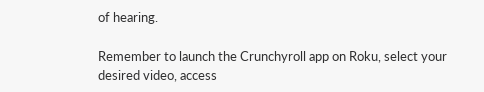of hearing.

Remember to launch the Crunchyroll app on Roku, select your desired video, access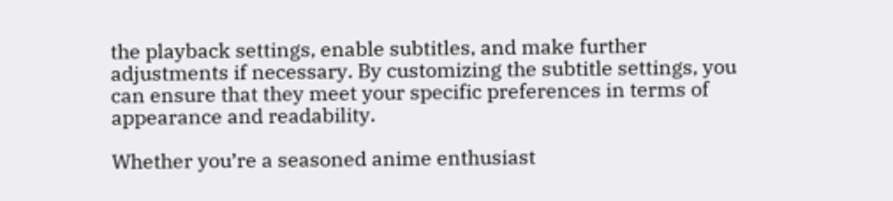the playback settings, enable subtitles, and make further adjustments if necessary. By customizing the subtitle settings, you can ensure that they meet your specific preferences in terms of appearance and readability.

Whether you’re a seasoned anime enthusiast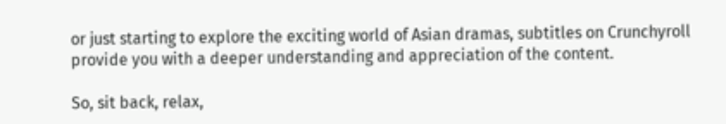or just starting to explore the exciting world of Asian dramas, subtitles on Crunchyroll provide you with a deeper understanding and appreciation of the content.

So, sit back, relax,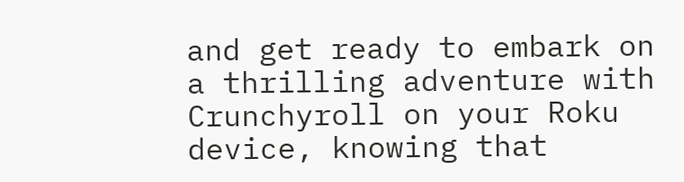and get ready to embark on a thrilling adventure with Crunchyroll on your Roku device, knowing that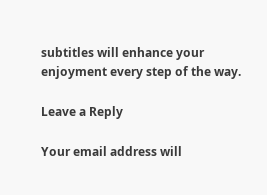subtitles will enhance your enjoyment every step of the way.

Leave a Reply

Your email address will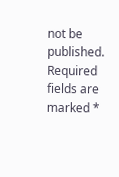not be published. Required fields are marked *